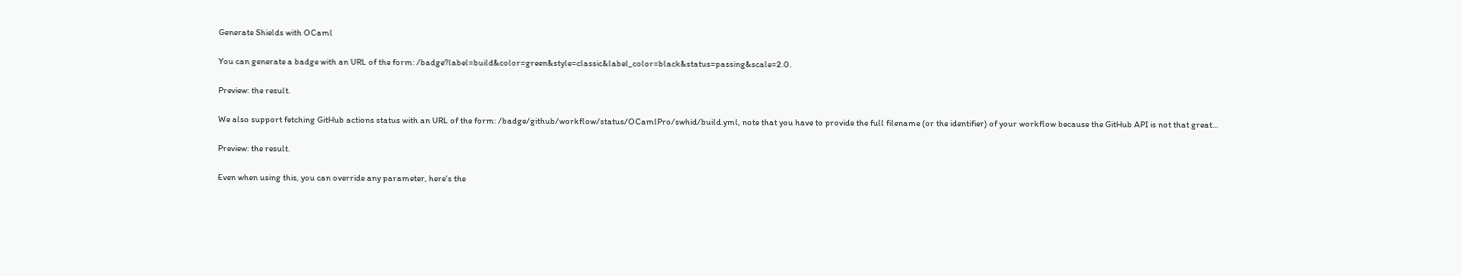Generate Shields with OCaml

You can generate a badge with an URL of the form: /badge?label=build&color=green&style=classic&label_color=black&status=passing&scale=2.0.

Preview: the result.

We also support fetching GitHub actions status with an URL of the form: /badge/github/workflow/status/OCamlPro/swhid/build.yml, note that you have to provide the full filename (or the identifier) of your workflow because the GitHub API is not that great...

Preview: the result.

Even when using this, you can override any parameter, here's the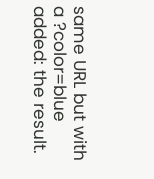same URL but with a ?color=blue added: the result.